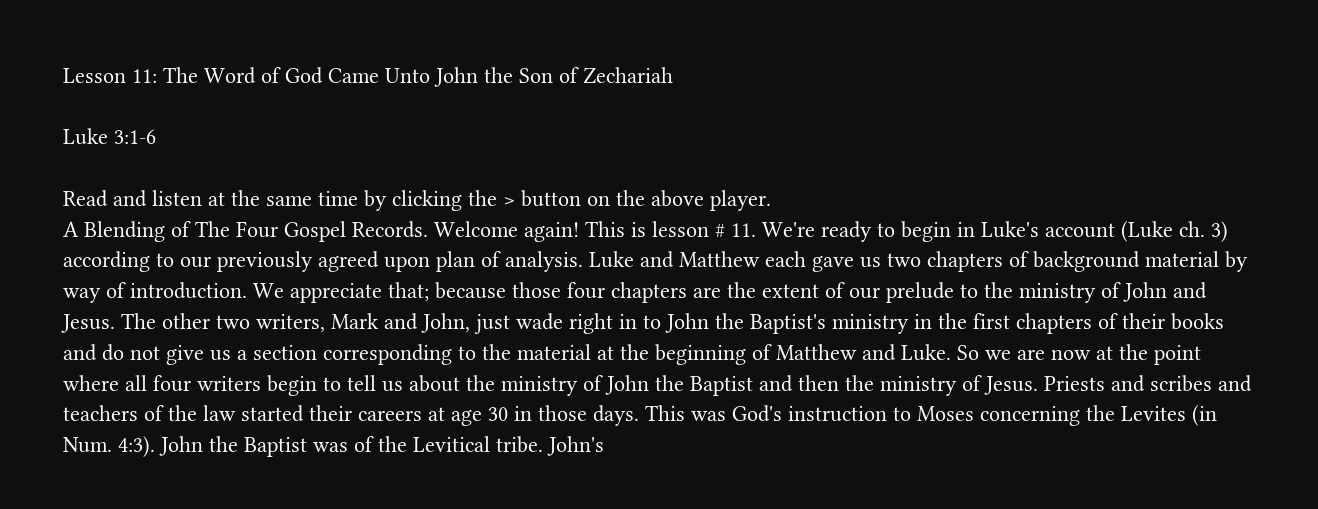Lesson 11: The Word of God Came Unto John the Son of Zechariah

Luke 3:1-6

Read and listen at the same time by clicking the > button on the above player.
A Blending of The Four Gospel Records. Welcome again! This is lesson # 11. We're ready to begin in Luke's account (Luke ch. 3) according to our previously agreed upon plan of analysis. Luke and Matthew each gave us two chapters of background material by way of introduction. We appreciate that; because those four chapters are the extent of our prelude to the ministry of John and Jesus. The other two writers, Mark and John, just wade right in to John the Baptist's ministry in the first chapters of their books and do not give us a section corresponding to the material at the beginning of Matthew and Luke. So we are now at the point where all four writers begin to tell us about the ministry of John the Baptist and then the ministry of Jesus. Priests and scribes and teachers of the law started their careers at age 30 in those days. This was God's instruction to Moses concerning the Levites (in Num. 4:3). John the Baptist was of the Levitical tribe. John's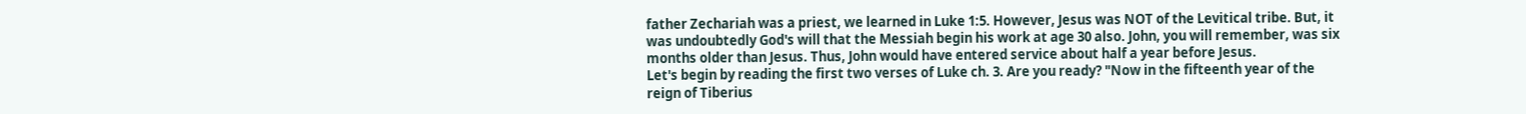father Zechariah was a priest, we learned in Luke 1:5. However, Jesus was NOT of the Levitical tribe. But, it was undoubtedly God's will that the Messiah begin his work at age 30 also. John, you will remember, was six months older than Jesus. Thus, John would have entered service about half a year before Jesus.
Let's begin by reading the first two verses of Luke ch. 3. Are you ready? "Now in the fifteenth year of the reign of Tiberius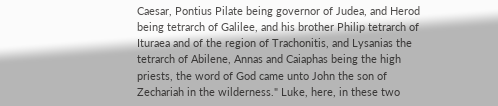Caesar, Pontius Pilate being governor of Judea, and Herod being tetrarch of Galilee, and his brother Philip tetrarch of Ituraea and of the region of Trachonitis, and Lysanias the tetrarch of Abilene, Annas and Caiaphas being the high priests, the word of God came unto John the son of Zechariah in the wilderness." Luke, here, in these two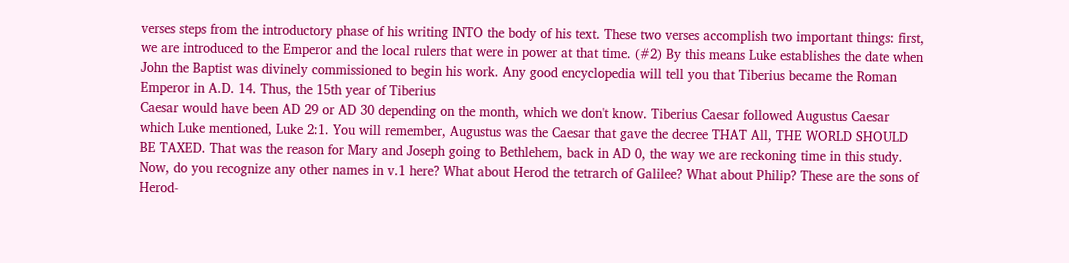verses steps from the introductory phase of his writing INTO the body of his text. These two verses accomplish two important things: first, we are introduced to the Emperor and the local rulers that were in power at that time. (#2) By this means Luke establishes the date when John the Baptist was divinely commissioned to begin his work. Any good encyclopedia will tell you that Tiberius became the Roman Emperor in A.D. 14. Thus, the 15th year of Tiberius
Caesar would have been AD 29 or AD 30 depending on the month, which we don't know. Tiberius Caesar followed Augustus Caesar which Luke mentioned, Luke 2:1. You will remember, Augustus was the Caesar that gave the decree THAT All, THE WORLD SHOULD BE TAXED. That was the reason for Mary and Joseph going to Bethlehem, back in AD 0, the way we are reckoning time in this study. Now, do you recognize any other names in v.1 here? What about Herod the tetrarch of Galilee? What about Philip? These are the sons of Herod-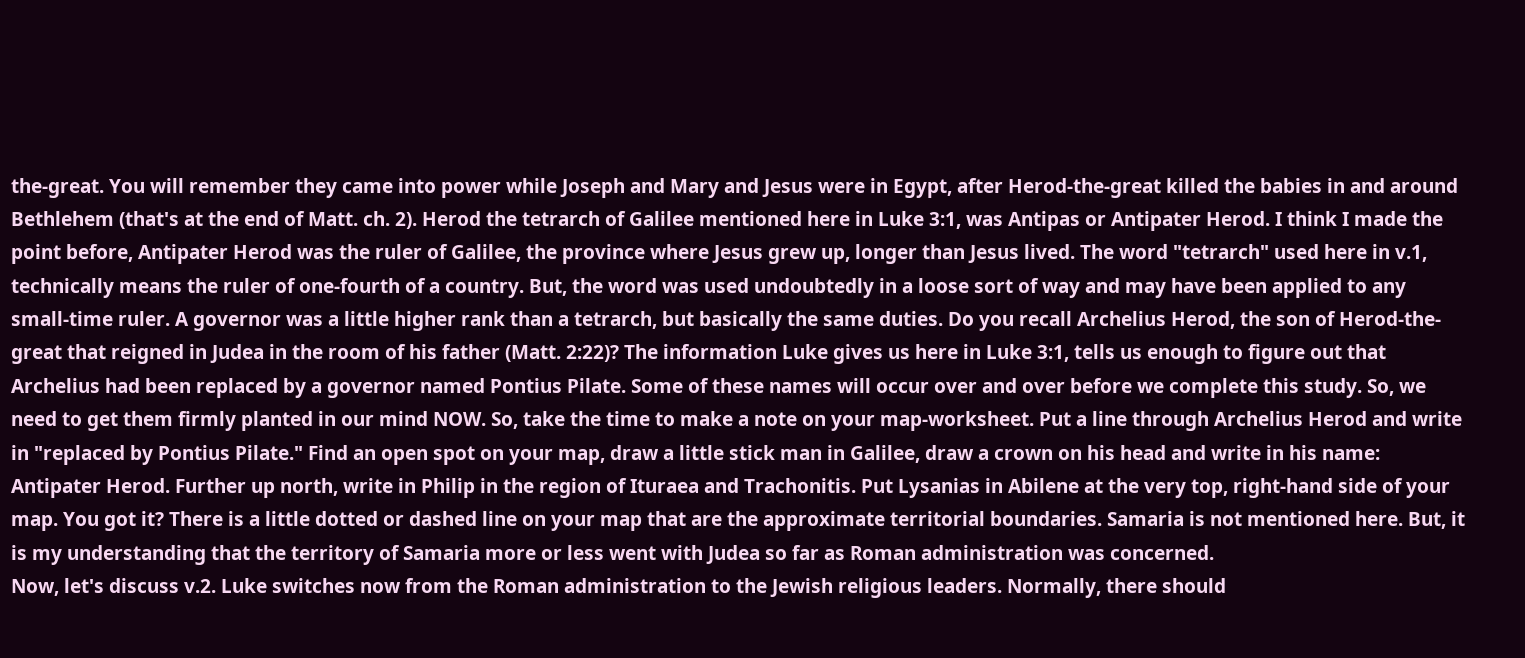the-great. You will remember they came into power while Joseph and Mary and Jesus were in Egypt, after Herod-the-great killed the babies in and around Bethlehem (that's at the end of Matt. ch. 2). Herod the tetrarch of Galilee mentioned here in Luke 3:1, was Antipas or Antipater Herod. I think I made the point before, Antipater Herod was the ruler of Galilee, the province where Jesus grew up, longer than Jesus lived. The word "tetrarch" used here in v.1, technically means the ruler of one-fourth of a country. But, the word was used undoubtedly in a loose sort of way and may have been applied to any small-time ruler. A governor was a little higher rank than a tetrarch, but basically the same duties. Do you recall Archelius Herod, the son of Herod-the-great that reigned in Judea in the room of his father (Matt. 2:22)? The information Luke gives us here in Luke 3:1, tells us enough to figure out that Archelius had been replaced by a governor named Pontius Pilate. Some of these names will occur over and over before we complete this study. So, we need to get them firmly planted in our mind NOW. So, take the time to make a note on your map-worksheet. Put a line through Archelius Herod and write in "replaced by Pontius Pilate." Find an open spot on your map, draw a little stick man in Galilee, draw a crown on his head and write in his name: Antipater Herod. Further up north, write in Philip in the region of Ituraea and Trachonitis. Put Lysanias in Abilene at the very top, right-hand side of your map. You got it? There is a little dotted or dashed line on your map that are the approximate territorial boundaries. Samaria is not mentioned here. But, it is my understanding that the territory of Samaria more or less went with Judea so far as Roman administration was concerned.
Now, let's discuss v.2. Luke switches now from the Roman administration to the Jewish religious leaders. Normally, there should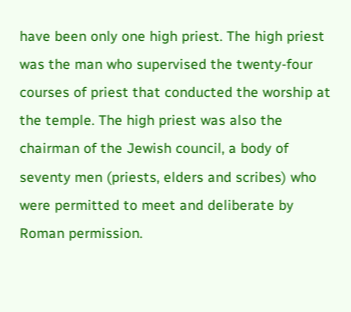have been only one high priest. The high priest was the man who supervised the twenty-four courses of priest that conducted the worship at the temple. The high priest was also the chairman of the Jewish council, a body of seventy men (priests, elders and scribes) who were permitted to meet and deliberate by Roman permission.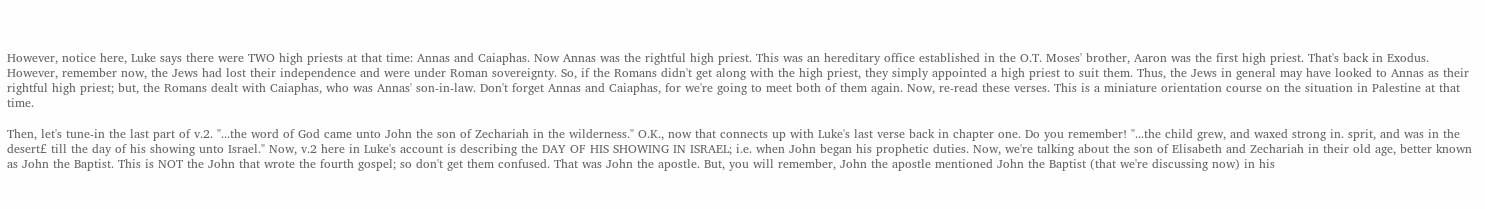However, notice here, Luke says there were TWO high priests at that time: Annas and Caiaphas. Now Annas was the rightful high priest. This was an hereditary office established in the O.T. Moses' brother, Aaron was the first high priest. That's back in Exodus. However, remember now, the Jews had lost their independence and were under Roman sovereignty. So, if the Romans didn't get along with the high priest, they simply appointed a high priest to suit them. Thus, the Jews in general may have looked to Annas as their rightful high priest; but, the Romans dealt with Caiaphas, who was Annas' son-in-law. Don't forget Annas and Caiaphas, for we're going to meet both of them again. Now, re-read these verses. This is a miniature orientation course on the situation in Palestine at that time.

Then, let's tune-in the last part of v.2. "...the word of God came unto John the son of Zechariah in the wilderness." O.K., now that connects up with Luke's last verse back in chapter one. Do you remember! "...the child grew, and waxed strong in. sprit, and was in the desert£ till the day of his showing unto Israel." Now, v.2 here in Luke's account is describing the DAY OF HIS SHOWING IN ISRAEL; i.e. when John began his prophetic duties. Now, we're talking about the son of Elisabeth and Zechariah in their old age, better known as John the Baptist. This is NOT the John that wrote the fourth gospel; so don't get them confused. That was John the apostle. But, you will remember, John the apostle mentioned John the Baptist (that we're discussing now) in his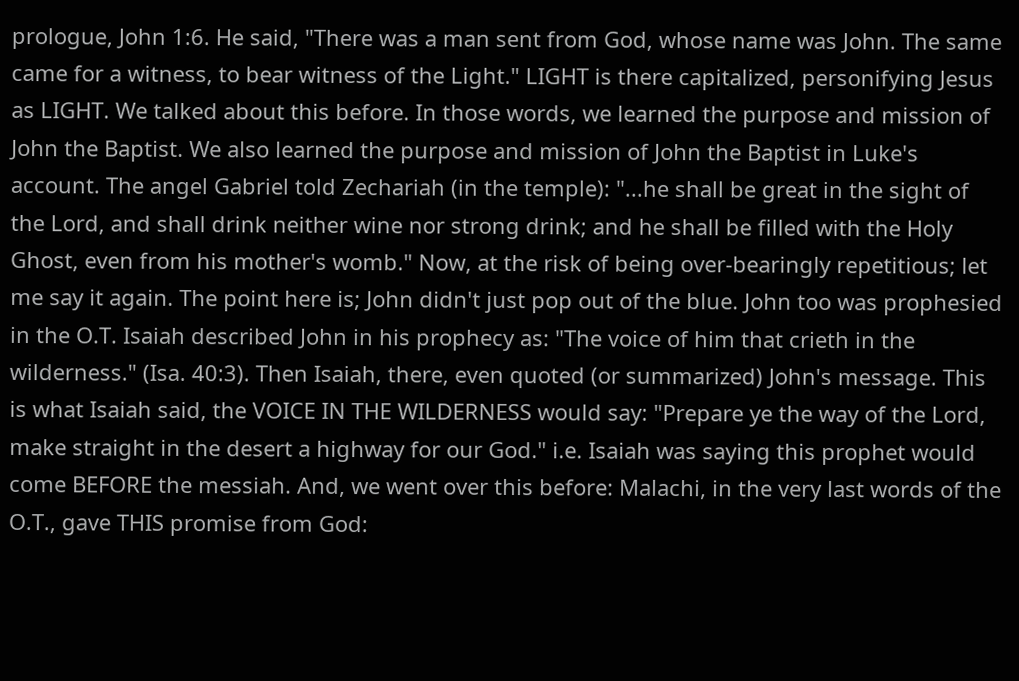prologue, John 1:6. He said, "There was a man sent from God, whose name was John. The same came for a witness, to bear witness of the Light." LIGHT is there capitalized, personifying Jesus as LIGHT. We talked about this before. In those words, we learned the purpose and mission of John the Baptist. We also learned the purpose and mission of John the Baptist in Luke's account. The angel Gabriel told Zechariah (in the temple): "...he shall be great in the sight of the Lord, and shall drink neither wine nor strong drink; and he shall be filled with the Holy Ghost, even from his mother's womb." Now, at the risk of being over-bearingly repetitious; let me say it again. The point here is; John didn't just pop out of the blue. John too was prophesied in the O.T. Isaiah described John in his prophecy as: "The voice of him that crieth in the wilderness." (Isa. 40:3). Then Isaiah, there, even quoted (or summarized) John's message. This is what Isaiah said, the VOICE IN THE WILDERNESS would say: "Prepare ye the way of the Lord, make straight in the desert a highway for our God." i.e. Isaiah was saying this prophet would come BEFORE the messiah. And, we went over this before: Malachi, in the very last words of the O.T., gave THIS promise from God: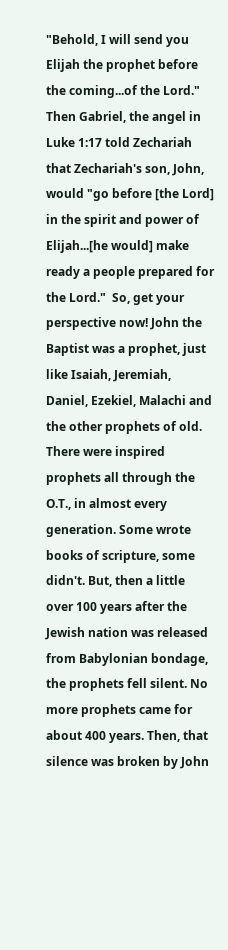"Behold, I will send you Elijah the prophet before the coming...of the Lord." Then Gabriel, the angel in Luke 1:17 told Zechariah that Zechariah's son, John, would "go before [the Lord] in the spirit and power of Elijah...[he would] make ready a people prepared for the Lord."  So, get your perspective now! John the Baptist was a prophet, just like Isaiah, Jeremiah, Daniel, Ezekiel, Malachi and the other prophets of old. There were inspired prophets all through the O.T., in almost every generation. Some wrote books of scripture, some didn't. But, then a little over 100 years after the Jewish nation was released from Babylonian bondage, the prophets fell silent. No more prophets came for about 400 years. Then, that silence was broken by John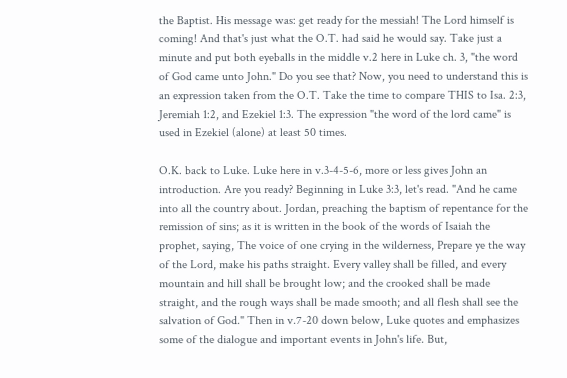the Baptist. His message was: get ready for the messiah! The Lord himself is coming! And that's just what the O.T. had said he would say. Take just a minute and put both eyeballs in the middle v.2 here in Luke ch. 3, "the word of God came unto John." Do you see that? Now, you need to understand this is an expression taken from the O.T. Take the time to compare THIS to Isa. 2:3, Jeremiah 1:2, and Ezekiel 1:3. The expression "the word of the lord came" is used in Ezekiel (alone) at least 50 times.

O.K. back to Luke. Luke here in v.3-4-5-6, more or less gives John an introduction. Are you ready? Beginning in Luke 3:3, let's read. "And he came into all the country about. Jordan, preaching the baptism of repentance for the remission of sins; as it is written in the book of the words of Isaiah the prophet, saying, The voice of one crying in the wilderness, Prepare ye the way of the Lord, make his paths straight. Every valley shall be filled, and every mountain and hill shall be brought low; and the crooked shall be made straight, and the rough ways shall be made smooth; and all flesh shall see the salvation of God." Then in v.7-20 down below, Luke quotes and emphasizes some of the dialogue and important events in John's life. But,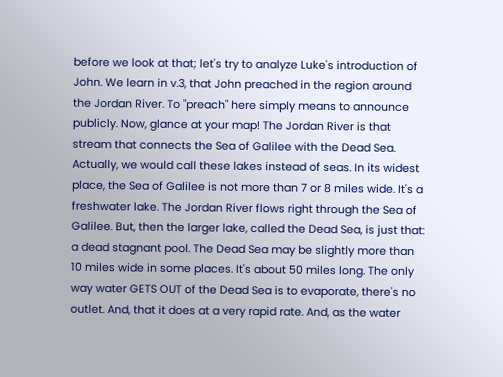before we look at that; let's try to analyze Luke's introduction of John. We learn in v.3, that John preached in the region around the Jordan River. To "preach" here simply means to announce publicly. Now, glance at your map! The Jordan River is that stream that connects the Sea of Galilee with the Dead Sea. Actually, we would call these lakes instead of seas. In its widest place, the Sea of Galilee is not more than 7 or 8 miles wide. It's a freshwater lake. The Jordan River flows right through the Sea of Galilee. But, then the larger lake, called the Dead Sea, is just that: a dead stagnant pool. The Dead Sea may be slightly more than 10 miles wide in some places. It's about 50 miles long. The only way water GETS OUT of the Dead Sea is to evaporate, there's no outlet. And, that it does at a very rapid rate. And, as the water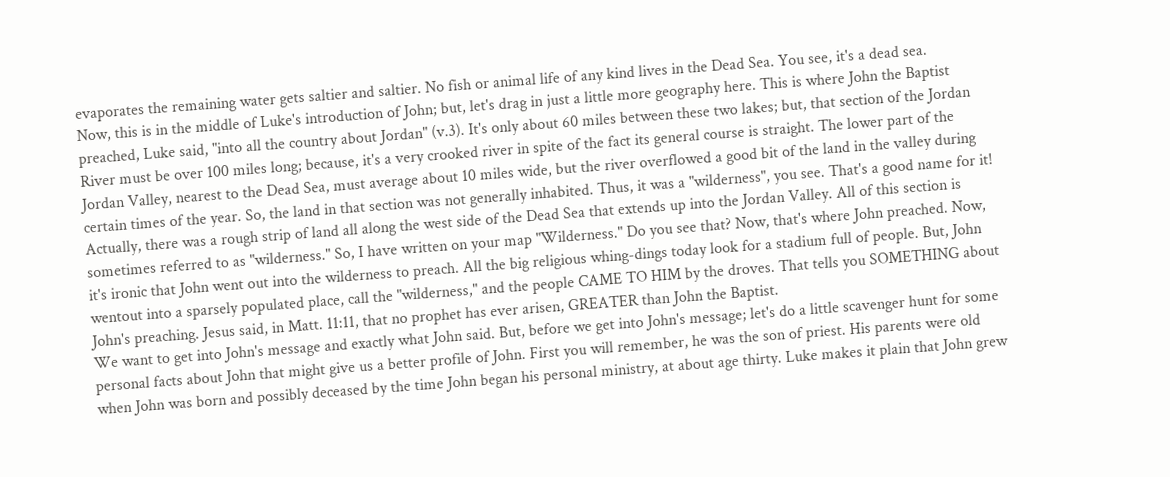evaporates the remaining water gets saltier and saltier. No fish or animal life of any kind lives in the Dead Sea. You see, it's a dead sea.
Now, this is in the middle of Luke's introduction of John; but, let's drag in just a little more geography here. This is where John the Baptist preached, Luke said, "into all the country about Jordan" (v.3). It's only about 60 miles between these two lakes; but, that section of the Jordan River must be over 100 miles long; because, it's a very crooked river in spite of the fact its general course is straight. The lower part of the Jordan Valley, nearest to the Dead Sea, must average about 10 miles wide, but the river overflowed a good bit of the land in the valley during certain times of the year. So, the land in that section was not generally inhabited. Thus, it was a "wilderness", you see. That's a good name for it! Actually, there was a rough strip of land all along the west side of the Dead Sea that extends up into the Jordan Valley. All of this section is sometimes referred to as "wilderness." So, I have written on your map "Wilderness." Do you see that? Now, that's where John preached. Now, it's ironic that John went out into the wilderness to preach. All the big religious whing-dings today look for a stadium full of people. But, John wentout into a sparsely populated place, call the "wilderness," and the people CAME TO HIM by the droves. That tells you SOMETHING about John's preaching. Jesus said, in Matt. 11:11, that no prophet has ever arisen, GREATER than John the Baptist.
We want to get into John's message and exactly what John said. But, before we get into John's message; let's do a little scavenger hunt for some personal facts about John that might give us a better profile of John. First you will remember, he was the son of priest. His parents were old when John was born and possibly deceased by the time John began his personal ministry, at about age thirty. Luke makes it plain that John grew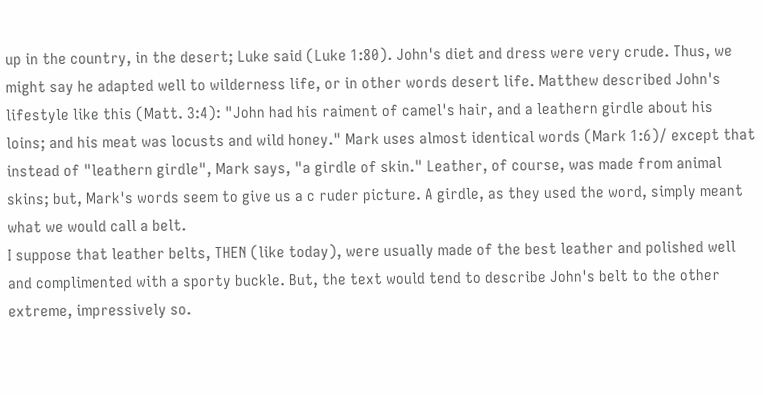up in the country, in the desert; Luke said (Luke 1:80). John's diet and dress were very crude. Thus, we might say he adapted well to wilderness life, or in other words desert life. Matthew described John's lifestyle like this (Matt. 3:4): "John had his raiment of camel's hair, and a leathern girdle about his loins; and his meat was locusts and wild honey." Mark uses almost identical words (Mark 1:6)/ except that instead of "leathern girdle", Mark says, "a girdle of skin." Leather, of course, was made from animal skins; but, Mark's words seem to give us a c ruder picture. A girdle, as they used the word, simply meant what we would call a belt.
I suppose that leather belts, THEN (like today), were usually made of the best leather and polished well and complimented with a sporty buckle. But, the text would tend to describe John's belt to the other extreme, impressively so.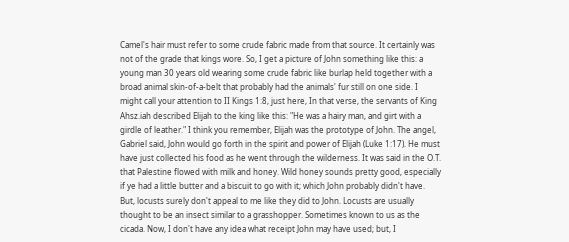Camel's hair must refer to some crude fabric made from that source. It certainly was not of the grade that kings wore. So, I get a picture of John something like this: a young man 30 years old wearing some crude fabric like burlap held together with a broad animal skin-of-a-belt that probably had the animals' fur still on one side. I might call your attention to II Kings 1:8, just here, In that verse, the servants of King Ahsz.iah described Elijah to the king like this: "He was a hairy man, and girt with a girdle of leather." I think you remember, Elijah was the prototype of John. The angel, Gabriel said, John would go forth in the spirit and power of Elijah (Luke 1:17). He must have just collected his food as he went through the wilderness. It was said in the O.T. that Palestine flowed with milk and honey. Wild honey sounds pretty good, especially if ye had a little butter and a biscuit to go with it; which John probably didn't have. But, locusts surely don't appeal to me like they did to John. Locusts are usually thought to be an insect similar to a grasshopper. Sometimes known to us as the cicada. Now, I don't have any idea what receipt John may have used; but, I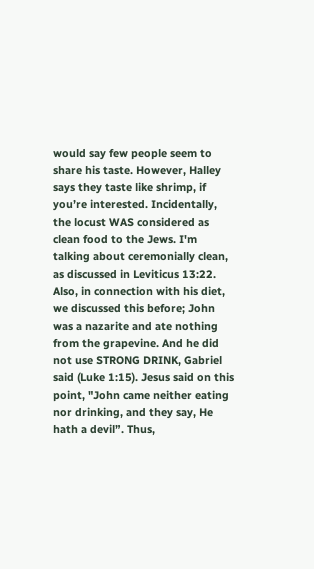would say few people seem to share his taste. However, Halley says they taste like shrimp, if you’re interested. Incidentally, the locust WAS considered as clean food to the Jews. I'm talking about ceremonially clean, as discussed in Leviticus 13:22. Also, in connection with his diet, we discussed this before; John was a nazarite and ate nothing from the grapevine. And he did not use STRONG DRINK, Gabriel said (Luke 1:15). Jesus said on this point, "John came neither eating nor drinking, and they say, He hath a devil”. Thus,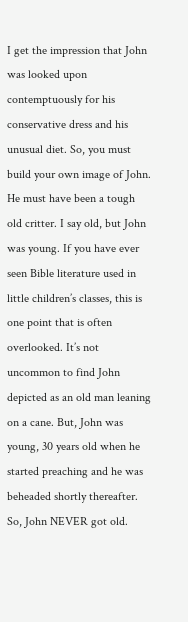I get the impression that John was looked upon contemptuously for his conservative dress and his unusual diet. So, you must build your own image of John. He must have been a tough old critter. I say old, but John was young. If you have ever seen Bible literature used in little children’s classes, this is one point that is often overlooked. It’s not uncommon to find John depicted as an old man leaning on a cane. But, John was young, 30 years old when he started preaching and he was beheaded shortly thereafter. So, John NEVER got old.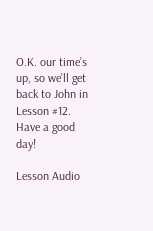O.K. our time’s up, so we’ll get back to John in Lesson #12. Have a good day!

Lesson Audio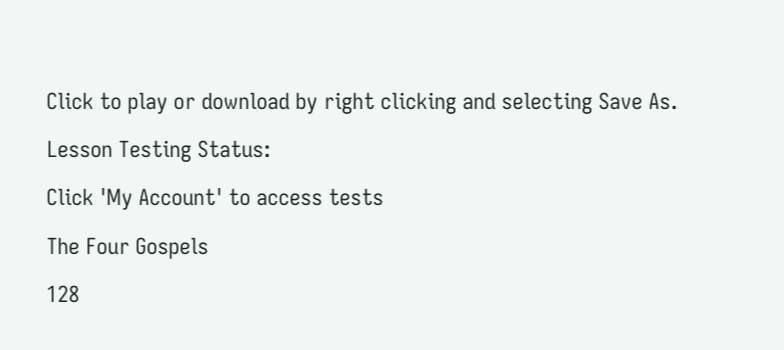Click to play or download by right clicking and selecting Save As.

Lesson Testing Status:

Click 'My Account' to access tests

The Four Gospels

128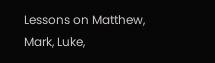Lessons on Matthew, Mark, Luke,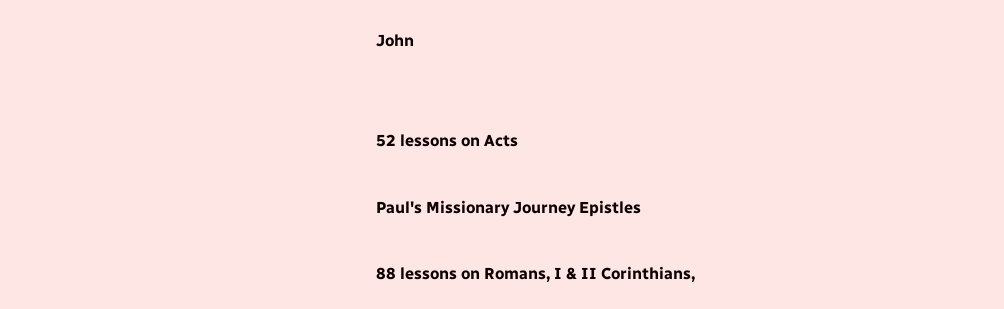John


52 lessons on Acts

Paul's Missionary Journey Epistles

88 lessons on Romans, I & II Corinthians,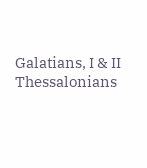Galatians, I & II Thessalonians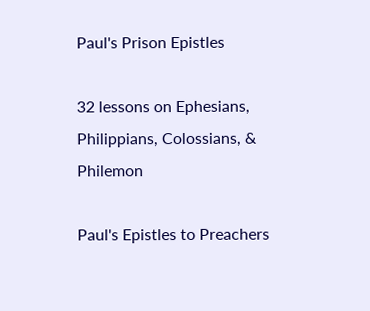Paul's Prison Epistles

32 lessons on Ephesians, Philippians, Colossians, & Philemon

Paul's Epistles to Preachers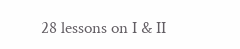28 lessons on I & II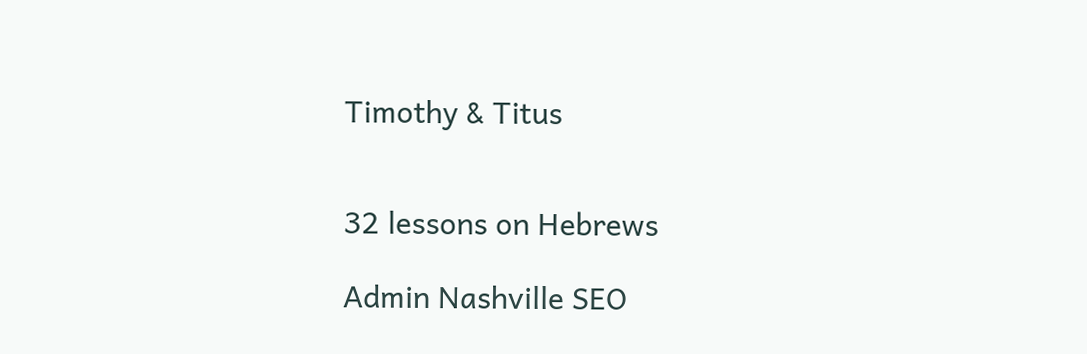Timothy & Titus


32 lessons on Hebrews

Admin Nashville SEO